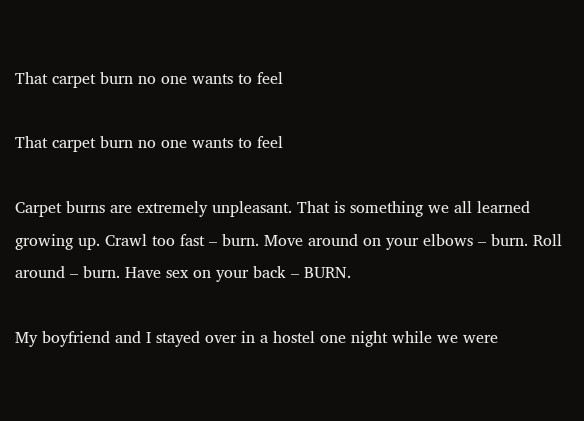That carpet burn no one wants to feel

That carpet burn no one wants to feel

Carpet burns are extremely unpleasant. That is something we all learned growing up. Crawl too fast – burn. Move around on your elbows – burn. Roll around – burn. Have sex on your back – BURN.

My boyfriend and I stayed over in a hostel one night while we were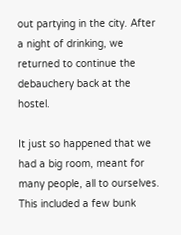out partying in the city. After a night of drinking, we returned to continue the debauchery back at the hostel.

It just so happened that we had a big room, meant for many people, all to ourselves. This included a few bunk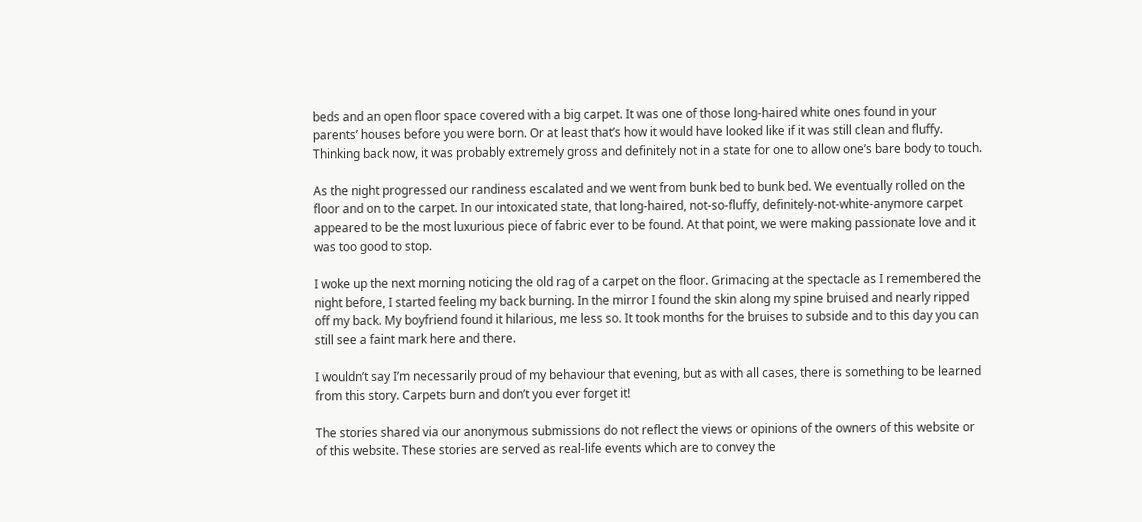beds and an open floor space covered with a big carpet. It was one of those long-haired white ones found in your parents’ houses before you were born. Or at least that’s how it would have looked like if it was still clean and fluffy. Thinking back now, it was probably extremely gross and definitely not in a state for one to allow one’s bare body to touch.

As the night progressed our randiness escalated and we went from bunk bed to bunk bed. We eventually rolled on the floor and on to the carpet. In our intoxicated state, that long-haired, not-so-fluffy, definitely-not-white-anymore carpet appeared to be the most luxurious piece of fabric ever to be found. At that point, we were making passionate love and it was too good to stop.

I woke up the next morning noticing the old rag of a carpet on the floor. Grimacing at the spectacle as I remembered the night before, I started feeling my back burning. In the mirror I found the skin along my spine bruised and nearly ripped off my back. My boyfriend found it hilarious, me less so. It took months for the bruises to subside and to this day you can still see a faint mark here and there.

I wouldn’t say I’m necessarily proud of my behaviour that evening, but as with all cases, there is something to be learned from this story. Carpets burn and don’t you ever forget it!

The stories shared via our anonymous submissions do not reflect the views or opinions of the owners of this website or of this website. These stories are served as real-life events which are to convey the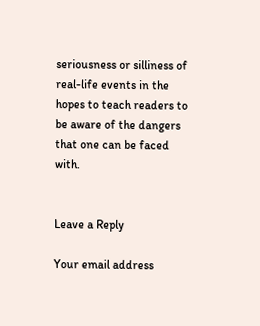seriousness or silliness of real-life events in the hopes to teach readers to be aware of the dangers that one can be faced with.


Leave a Reply

Your email address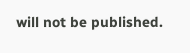will not be published.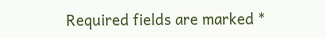Required fields are marked *